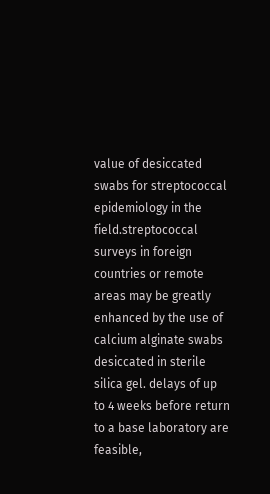value of desiccated swabs for streptococcal epidemiology in the field.streptococcal surveys in foreign countries or remote areas may be greatly enhanced by the use of calcium alginate swabs desiccated in sterile silica gel. delays of up to 4 weeks before return to a base laboratory are feasible,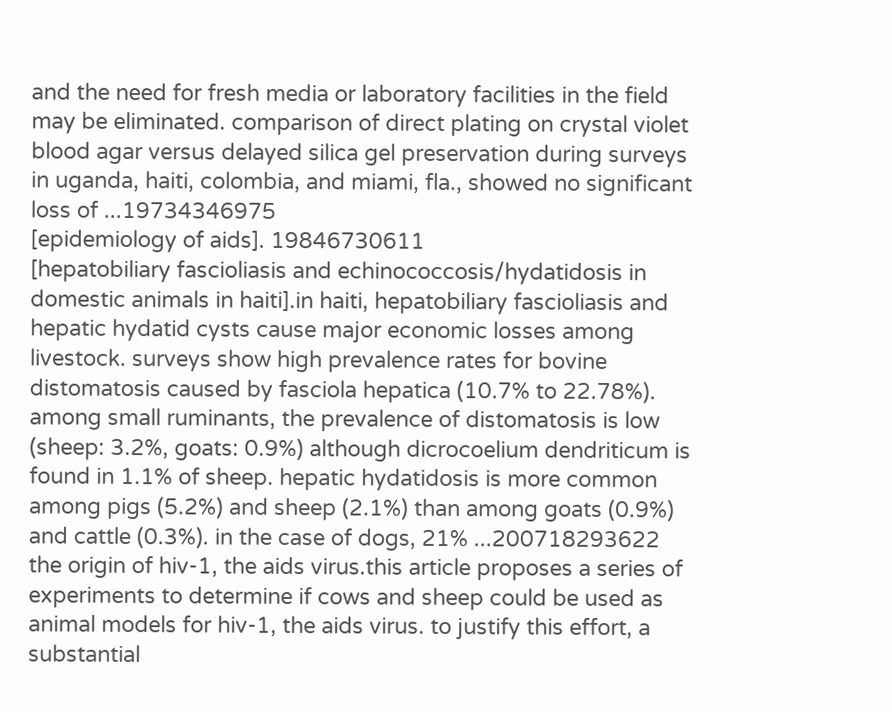and the need for fresh media or laboratory facilities in the field may be eliminated. comparison of direct plating on crystal violet blood agar versus delayed silica gel preservation during surveys in uganda, haiti, colombia, and miami, fla., showed no significant loss of ...19734346975
[epidemiology of aids]. 19846730611
[hepatobiliary fascioliasis and echinococcosis/hydatidosis in domestic animals in haiti].in haiti, hepatobiliary fascioliasis and hepatic hydatid cysts cause major economic losses among livestock. surveys show high prevalence rates for bovine distomatosis caused by fasciola hepatica (10.7% to 22.78%). among small ruminants, the prevalence of distomatosis is low (sheep: 3.2%, goats: 0.9%) although dicrocoelium dendriticum is found in 1.1% of sheep. hepatic hydatidosis is more common among pigs (5.2%) and sheep (2.1%) than among goats (0.9%) and cattle (0.3%). in the case of dogs, 21% ...200718293622
the origin of hiv-1, the aids virus.this article proposes a series of experiments to determine if cows and sheep could be used as animal models for hiv-1, the aids virus. to justify this effort, a substantial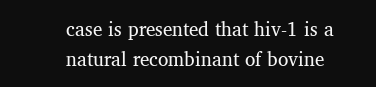case is presented that hiv-1 is a natural recombinant of bovine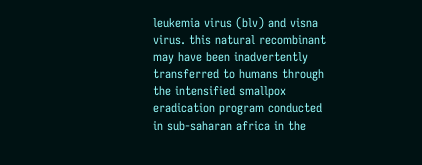leukemia virus (blv) and visna virus. this natural recombinant may have been inadvertently transferred to humans through the intensified smallpox eradication program conducted in sub-saharan africa in the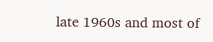late 1960s and most of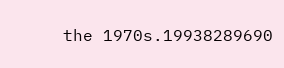the 1970s.19938289690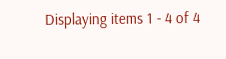Displaying items 1 - 4 of 4